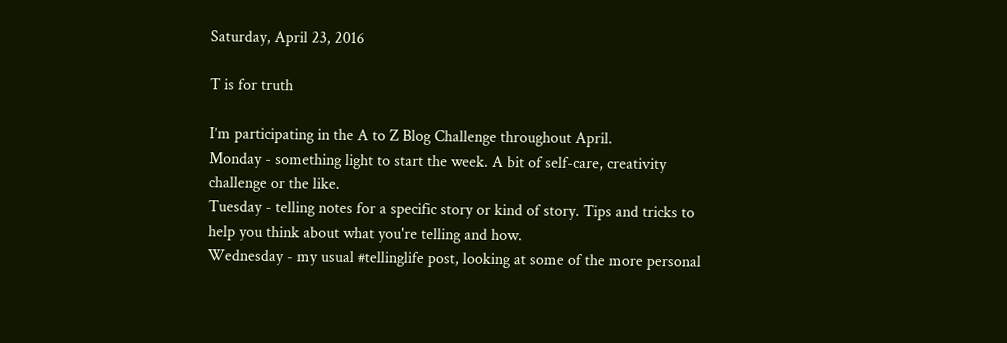Saturday, April 23, 2016

T is for truth

I’m participating in the A to Z Blog Challenge throughout April.
Monday - something light to start the week. A bit of self-care, creativity challenge or the like.
Tuesday - telling notes for a specific story or kind of story. Tips and tricks to help you think about what you're telling and how.
Wednesday - my usual #tellinglife post, looking at some of the more personal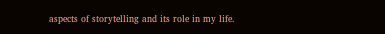aspects of storytelling and its role in my life.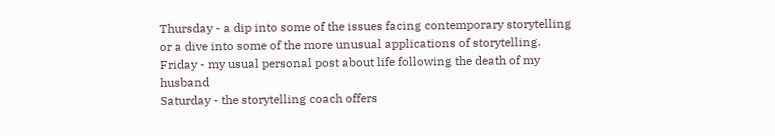Thursday - a dip into some of the issues facing contemporary storytelling or a dive into some of the more unusual applications of storytelling.
Friday - my usual personal post about life following the death of my husband
Saturday - the storytelling coach offers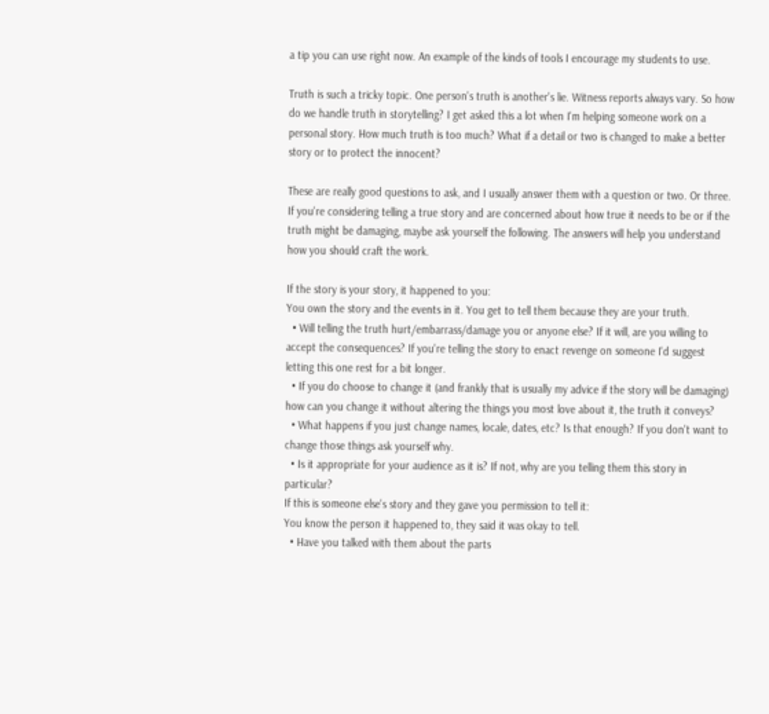a tip you can use right now. An example of the kinds of tools I encourage my students to use.

Truth is such a tricky topic. One person's truth is another's lie. Witness reports always vary. So how do we handle truth in storytelling? I get asked this a lot when I'm helping someone work on a personal story. How much truth is too much? What if a detail or two is changed to make a better story or to protect the innocent?

These are really good questions to ask, and I usually answer them with a question or two. Or three. If you're considering telling a true story and are concerned about how true it needs to be or if the truth might be damaging, maybe ask yourself the following. The answers will help you understand how you should craft the work.

If the story is your story, it happened to you:
You own the story and the events in it. You get to tell them because they are your truth.
  • Will telling the truth hurt/embarrass/damage you or anyone else? If it will, are you willing to accept the consequences? If you're telling the story to enact revenge on someone I'd suggest letting this one rest for a bit longer.
  • If you do choose to change it (and frankly that is usually my advice if the story will be damaging) how can you change it without altering the things you most love about it, the truth it conveys?
  • What happens if you just change names, locale, dates, etc? Is that enough? If you don't want to change those things ask yourself why.
  • Is it appropriate for your audience as it is? If not, why are you telling them this story in particular?
If this is someone else's story and they gave you permission to tell it:
You know the person it happened to, they said it was okay to tell.
  • Have you talked with them about the parts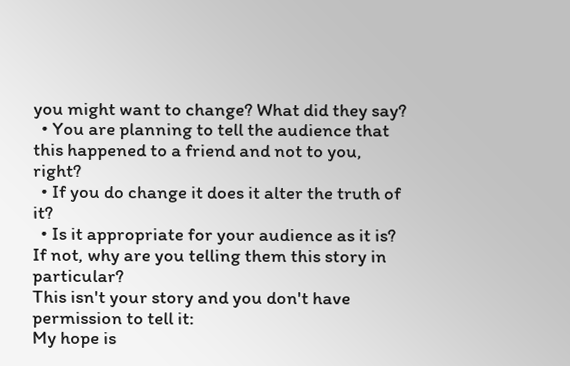you might want to change? What did they say?
  • You are planning to tell the audience that this happened to a friend and not to you, right?
  • If you do change it does it alter the truth of it?
  • Is it appropriate for your audience as it is? If not, why are you telling them this story in particular?
This isn't your story and you don't have permission to tell it:
My hope is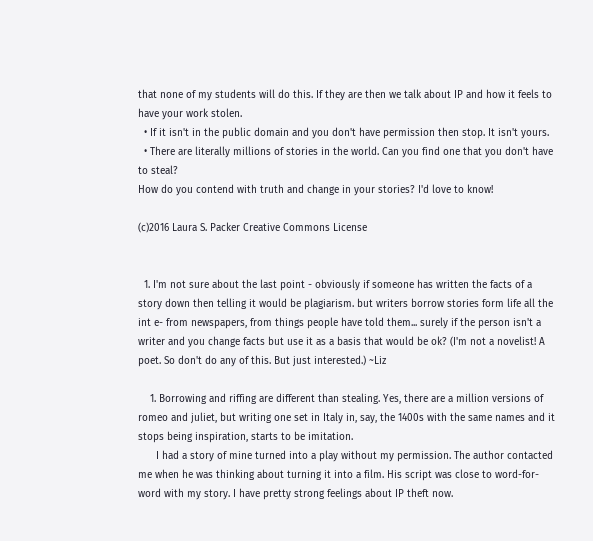that none of my students will do this. If they are then we talk about IP and how it feels to have your work stolen.
  • If it isn't in the public domain and you don't have permission then stop. It isn't yours.
  • There are literally millions of stories in the world. Can you find one that you don't have to steal?
How do you contend with truth and change in your stories? I'd love to know!

(c)2016 Laura S. Packer Creative Commons License


  1. I'm not sure about the last point - obviously if someone has written the facts of a story down then telling it would be plagiarism. but writers borrow stories form life all the int e- from newspapers, from things people have told them... surely if the person isn't a writer and you change facts but use it as a basis that would be ok? (I'm not a novelist! A poet. So don't do any of this. But just interested.) ~Liz

    1. Borrowing and riffing are different than stealing. Yes, there are a million versions of romeo and juliet, but writing one set in Italy in, say, the 1400s with the same names and it stops being inspiration, starts to be imitation.
      I had a story of mine turned into a play without my permission. The author contacted me when he was thinking about turning it into a film. His script was close to word-for-word with my story. I have pretty strong feelings about IP theft now.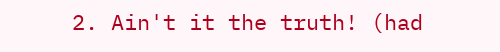2. Ain't it the truth! (had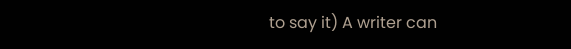to say it) A writer can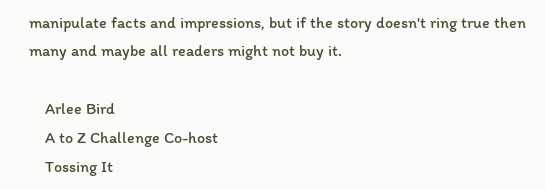manipulate facts and impressions, but if the story doesn't ring true then many and maybe all readers might not buy it.

    Arlee Bird
    A to Z Challenge Co-host
    Tossing It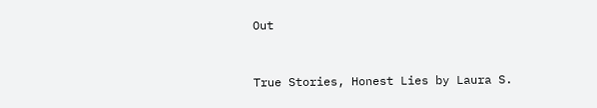Out


True Stories, Honest Lies by Laura S.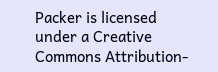Packer is licensed under a Creative Commons Attribution-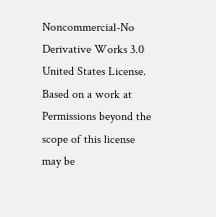Noncommercial-No Derivative Works 3.0 United States License.
Based on a work at
Permissions beyond the scope of this license may be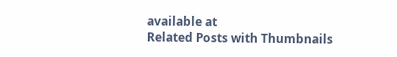available at
Related Posts with Thumbnails